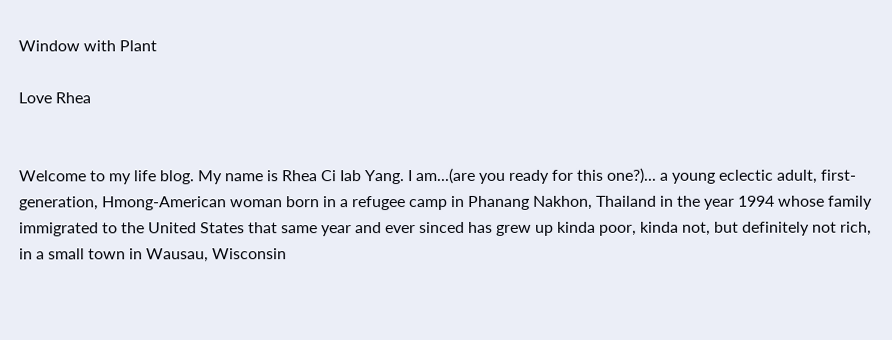Window with Plant

Love Rhea


Welcome to my life blog. My name is Rhea Ci Iab Yang. I am...(are you ready for this one?)... a young eclectic adult, first-generation, Hmong-American woman born in a refugee camp in Phanang Nakhon, Thailand in the year 1994 whose family immigrated to the United States that same year and ever sinced has grew up kinda poor, kinda not, but definitely not rich, in a small town in Wausau, Wisconsin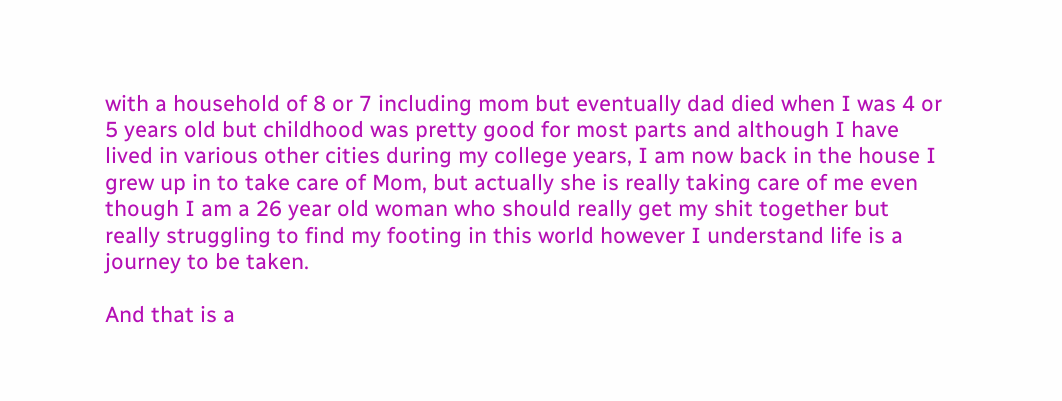with a household of 8 or 7 including mom but eventually dad died when I was 4 or 5 years old but childhood was pretty good for most parts and although I have lived in various other cities during my college years, I am now back in the house I grew up in to take care of Mom, but actually she is really taking care of me even though I am a 26 year old woman who should really get my shit together but really struggling to find my footing in this world however I understand life is a journey to be taken.

And that is a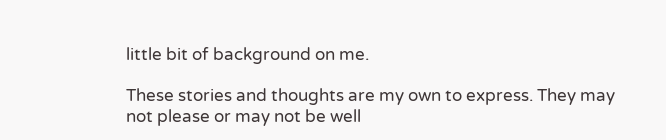little bit of background on me.

These stories and thoughts are my own to express. They may not please or may not be well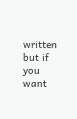written but if you want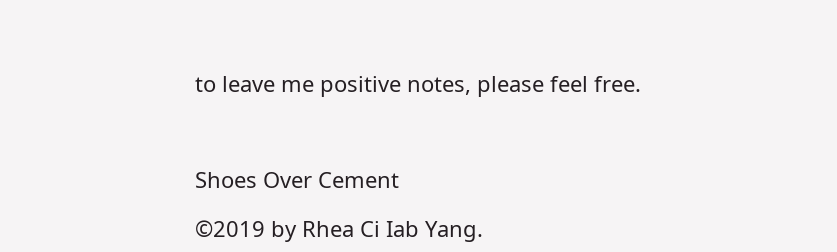to leave me positive notes, please feel free.



Shoes Over Cement

©2019 by Rhea Ci Iab Yang.